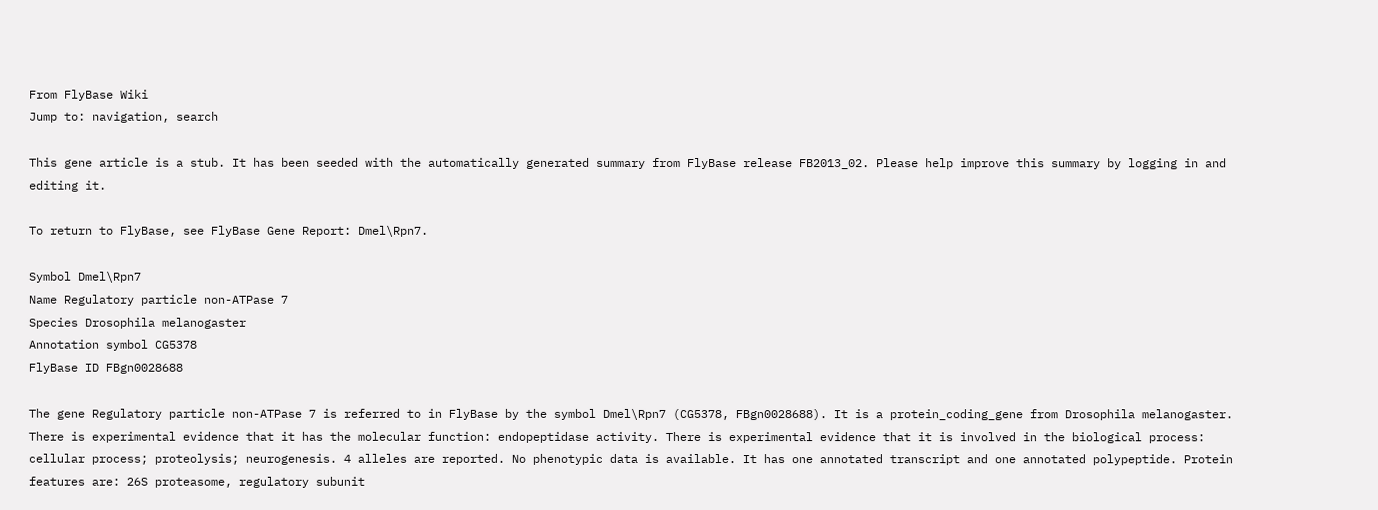From FlyBase Wiki
Jump to: navigation, search

This gene article is a stub. It has been seeded with the automatically generated summary from FlyBase release FB2013_02. Please help improve this summary by logging in and editing it.

To return to FlyBase, see FlyBase Gene Report: Dmel\Rpn7.

Symbol Dmel\Rpn7
Name Regulatory particle non-ATPase 7
Species Drosophila melanogaster
Annotation symbol CG5378
FlyBase ID FBgn0028688

The gene Regulatory particle non-ATPase 7 is referred to in FlyBase by the symbol Dmel\Rpn7 (CG5378, FBgn0028688). It is a protein_coding_gene from Drosophila melanogaster. There is experimental evidence that it has the molecular function: endopeptidase activity. There is experimental evidence that it is involved in the biological process: cellular process; proteolysis; neurogenesis. 4 alleles are reported. No phenotypic data is available. It has one annotated transcript and one annotated polypeptide. Protein features are: 26S proteasome, regulatory subunit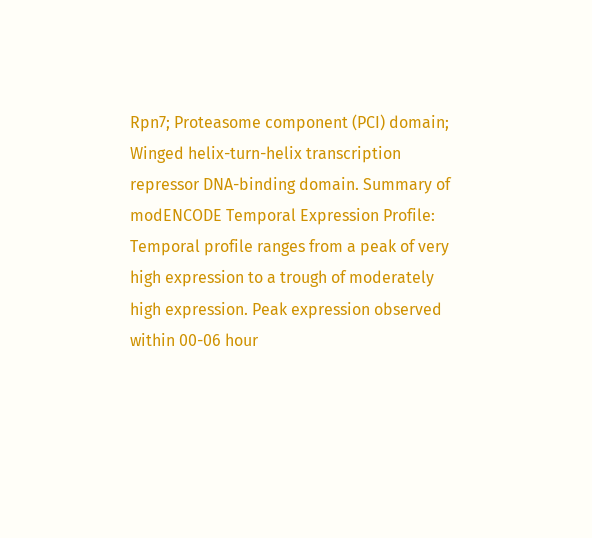Rpn7; Proteasome component (PCI) domain; Winged helix-turn-helix transcription repressor DNA-binding domain. Summary of modENCODE Temporal Expression Profile: Temporal profile ranges from a peak of very high expression to a trough of moderately high expression. Peak expression observed within 00-06 hour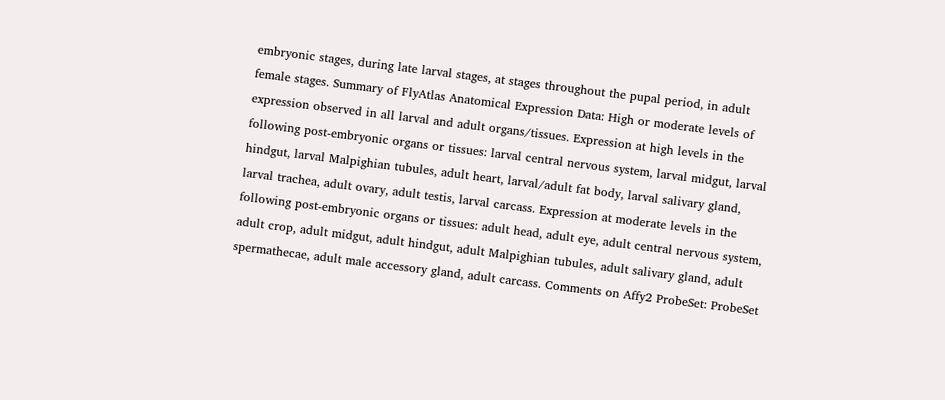embryonic stages, during late larval stages, at stages throughout the pupal period, in adult female stages. Summary of FlyAtlas Anatomical Expression Data: High or moderate levels of expression observed in all larval and adult organs/tissues. Expression at high levels in the following post-embryonic organs or tissues: larval central nervous system, larval midgut, larval hindgut, larval Malpighian tubules, adult heart, larval/adult fat body, larval salivary gland, larval trachea, adult ovary, adult testis, larval carcass. Expression at moderate levels in the following post-embryonic organs or tissues: adult head, adult eye, adult central nervous system, adult crop, adult midgut, adult hindgut, adult Malpighian tubules, adult salivary gland, adult spermathecae, adult male accessory gland, adult carcass. Comments on Affy2 ProbeSet: ProbeSet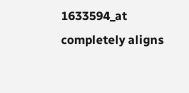1633594_at completely aligns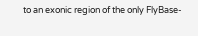to an exonic region of the only FlyBase-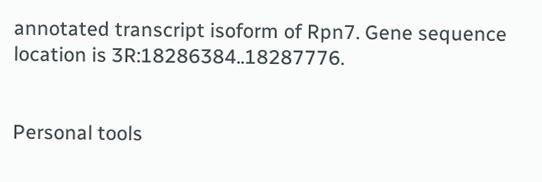annotated transcript isoform of Rpn7. Gene sequence location is 3R:18286384..18287776.


Personal tools